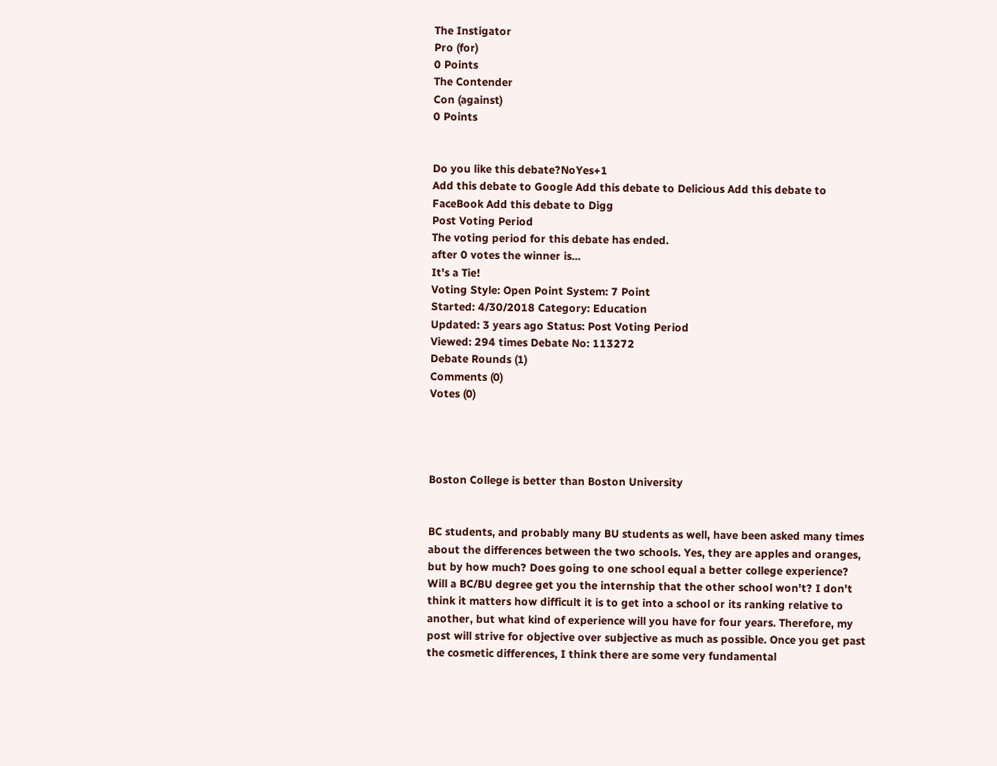The Instigator
Pro (for)
0 Points
The Contender
Con (against)
0 Points


Do you like this debate?NoYes+1
Add this debate to Google Add this debate to Delicious Add this debate to FaceBook Add this debate to Digg
Post Voting Period
The voting period for this debate has ended.
after 0 votes the winner is...
It's a Tie!
Voting Style: Open Point System: 7 Point
Started: 4/30/2018 Category: Education
Updated: 3 years ago Status: Post Voting Period
Viewed: 294 times Debate No: 113272
Debate Rounds (1)
Comments (0)
Votes (0)




Boston College is better than Boston University


BC students, and probably many BU students as well, have been asked many times about the differences between the two schools. Yes, they are apples and oranges, but by how much? Does going to one school equal a better college experience? Will a BC/BU degree get you the internship that the other school won't? I don't think it matters how difficult it is to get into a school or its ranking relative to another, but what kind of experience will you have for four years. Therefore, my post will strive for objective over subjective as much as possible. Once you get past the cosmetic differences, I think there are some very fundamental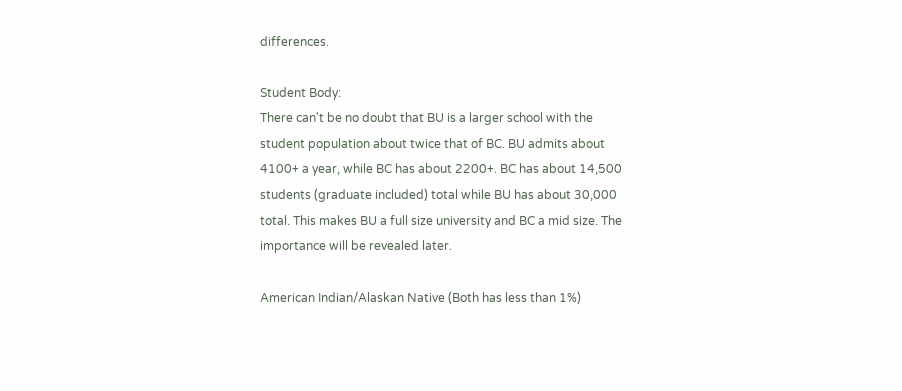differences.

Student Body:
There can't be no doubt that BU is a larger school with the student population about twice that of BC. BU admits about 4100+ a year, while BC has about 2200+. BC has about 14,500 students (graduate included) total while BU has about 30,000 total. This makes BU a full size university and BC a mid size. The importance will be revealed later.

American Indian/Alaskan Native (Both has less than 1%)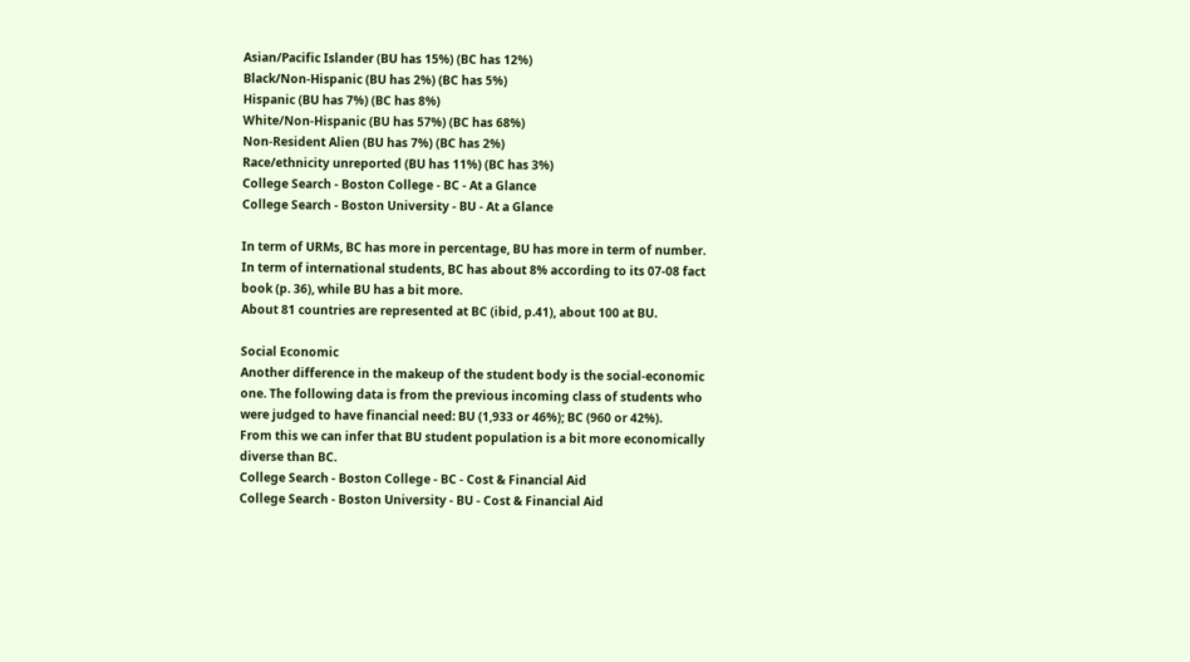Asian/Pacific Islander (BU has 15%) (BC has 12%)
Black/Non-Hispanic (BU has 2%) (BC has 5%)
Hispanic (BU has 7%) (BC has 8%)
White/Non-Hispanic (BU has 57%) (BC has 68%)
Non-Resident Alien (BU has 7%) (BC has 2%)
Race/ethnicity unreported (BU has 11%) (BC has 3%)
College Search - Boston College - BC - At a Glance
College Search - Boston University - BU - At a Glance

In term of URMs, BC has more in percentage, BU has more in term of number. In term of international students, BC has about 8% according to its 07-08 fact book (p. 36), while BU has a bit more.
About 81 countries are represented at BC (ibid, p.41), about 100 at BU.

Social Economic
Another difference in the makeup of the student body is the social-economic one. The following data is from the previous incoming class of students who were judged to have financial need: BU (1,933 or 46%); BC (960 or 42%).
From this we can infer that BU student population is a bit more economically diverse than BC.
College Search - Boston College - BC - Cost & Financial Aid
College Search - Boston University - BU - Cost & Financial Aid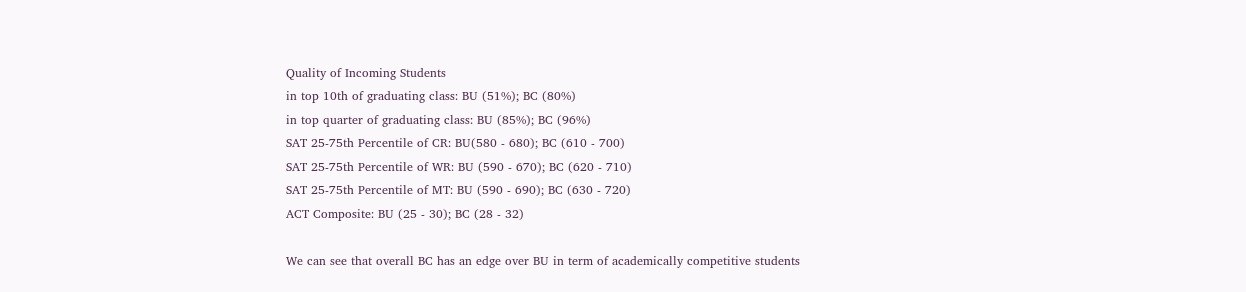Quality of Incoming Students
in top 10th of graduating class: BU (51%); BC (80%)
in top quarter of graduating class: BU (85%); BC (96%)
SAT 25-75th Percentile of CR: BU(580 - 680); BC (610 - 700)
SAT 25-75th Percentile of WR: BU (590 - 670); BC (620 - 710)
SAT 25-75th Percentile of MT: BU (590 - 690); BC (630 - 720)
ACT Composite: BU (25 - 30); BC (28 - 32)

We can see that overall BC has an edge over BU in term of academically competitive students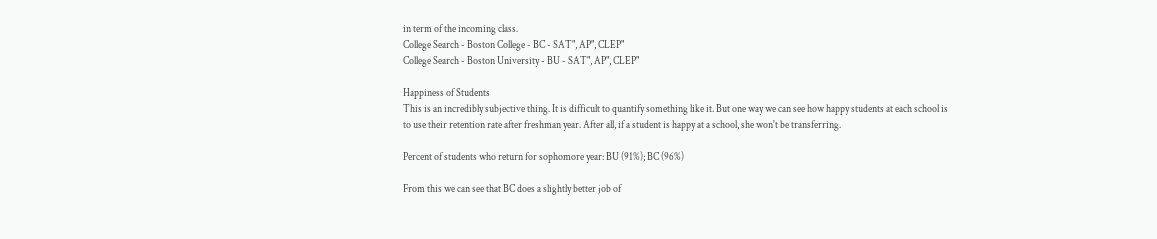in term of the incoming class.
College Search - Boston College - BC - SAT", AP", CLEP"
College Search - Boston University - BU - SAT", AP", CLEP"

Happiness of Students
This is an incredibly subjective thing. It is difficult to quantify something like it. But one way we can see how happy students at each school is to use their retention rate after freshman year. After all, if a student is happy at a school, she won't be transferring.

Percent of students who return for sophomore year: BU (91%); BC (96%)

From this we can see that BC does a slightly better job of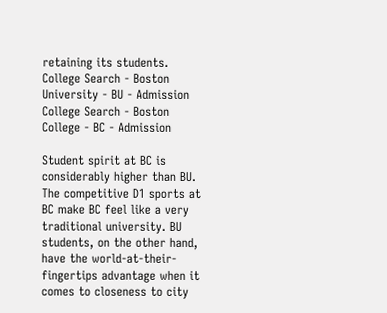retaining its students.
College Search - Boston University - BU - Admission
College Search - Boston College - BC - Admission

Student spirit at BC is considerably higher than BU. The competitive D1 sports at BC make BC feel like a very traditional university. BU students, on the other hand, have the world-at-their-fingertips advantage when it comes to closeness to city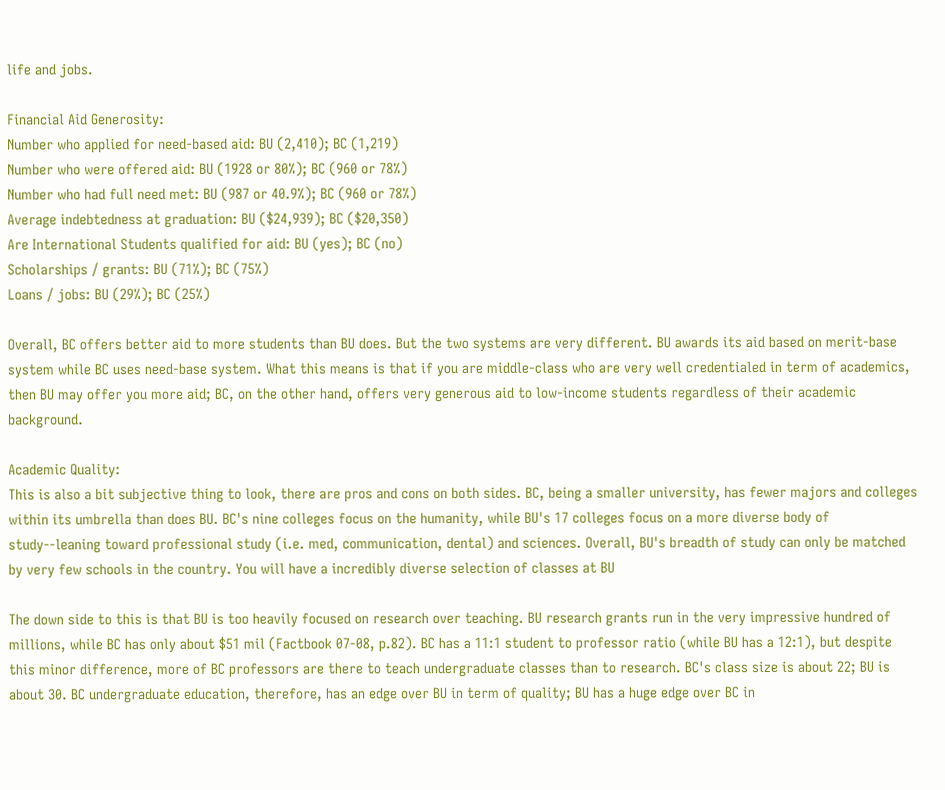life and jobs.

Financial Aid Generosity:
Number who applied for need-based aid: BU (2,410); BC (1,219)
Number who were offered aid: BU (1928 or 80%); BC (960 or 78%)
Number who had full need met: BU (987 or 40.9%); BC (960 or 78%)
Average indebtedness at graduation: BU ($24,939); BC ($20,350)
Are International Students qualified for aid: BU (yes); BC (no)
Scholarships / grants: BU (71%); BC (75%)
Loans / jobs: BU (29%); BC (25%)

Overall, BC offers better aid to more students than BU does. But the two systems are very different. BU awards its aid based on merit-base system while BC uses need-base system. What this means is that if you are middle-class who are very well credentialed in term of academics, then BU may offer you more aid; BC, on the other hand, offers very generous aid to low-income students regardless of their academic background.

Academic Quality:
This is also a bit subjective thing to look, there are pros and cons on both sides. BC, being a smaller university, has fewer majors and colleges within its umbrella than does BU. BC's nine colleges focus on the humanity, while BU's 17 colleges focus on a more diverse body of study--leaning toward professional study (i.e. med, communication, dental) and sciences. Overall, BU's breadth of study can only be matched by very few schools in the country. You will have a incredibly diverse selection of classes at BU

The down side to this is that BU is too heavily focused on research over teaching. BU research grants run in the very impressive hundred of millions, while BC has only about $51 mil (Factbook 07-08, p.82). BC has a 11:1 student to professor ratio (while BU has a 12:1), but despite this minor difference, more of BC professors are there to teach undergraduate classes than to research. BC's class size is about 22; BU is about 30. BC undergraduate education, therefore, has an edge over BU in term of quality; BU has a huge edge over BC in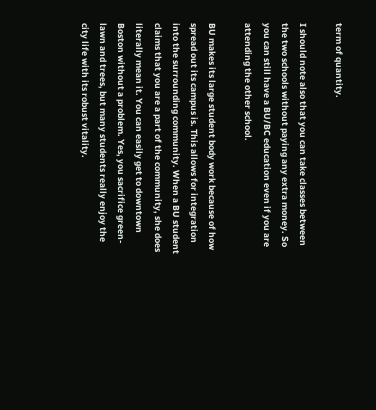term of quantity.

I should note also that you can take classes between the two schools without paying any extra money. So you can still have a BU/BC education even if you are attending the other school.

BU makes its large student body work because of how spread out its campus is. This allows for integration into the surrounding community. When a BU student claims that you are a part of the community, she does literally mean it. You can easily get to downtown Boston without a problem. Yes, you sacrifice green-lawn and trees, but many students really enjoy the city life with its robust vitality.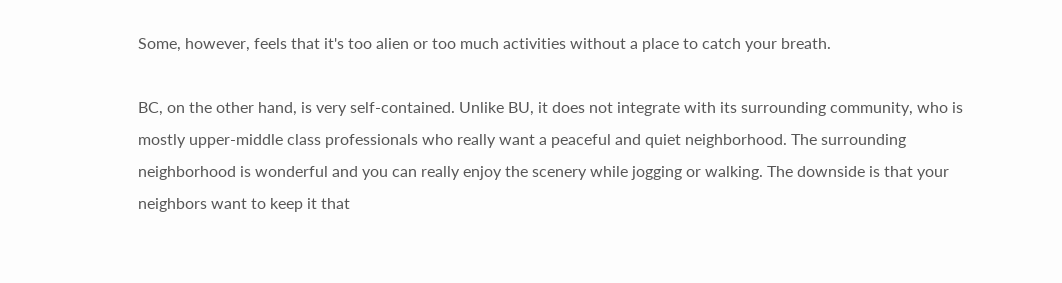Some, however, feels that it's too alien or too much activities without a place to catch your breath.

BC, on the other hand, is very self-contained. Unlike BU, it does not integrate with its surrounding community, who is mostly upper-middle class professionals who really want a peaceful and quiet neighborhood. The surrounding neighborhood is wonderful and you can really enjoy the scenery while jogging or walking. The downside is that your neighbors want to keep it that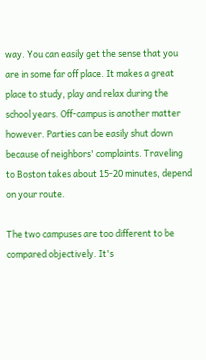way. You can easily get the sense that you are in some far off place. It makes a great place to study, play and relax during the school years. Off-campus is another matter however. Parties can be easily shut down because of neighbors' complaints. Traveling to Boston takes about 15-20 minutes, depend on your route.

The two campuses are too different to be compared objectively. It's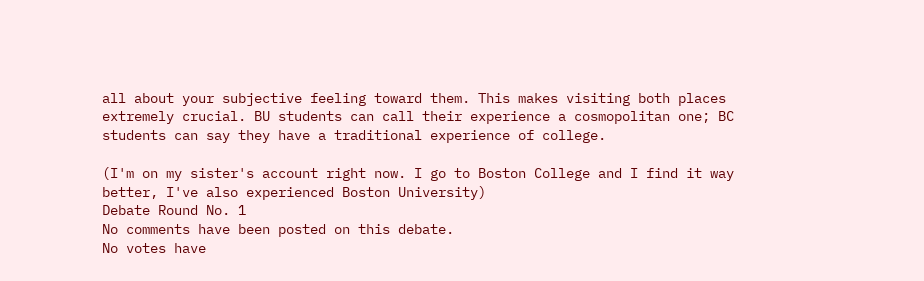all about your subjective feeling toward them. This makes visiting both places extremely crucial. BU students can call their experience a cosmopolitan one; BC students can say they have a traditional experience of college.

(I'm on my sister's account right now. I go to Boston College and I find it way better, I've also experienced Boston University)
Debate Round No. 1
No comments have been posted on this debate.
No votes have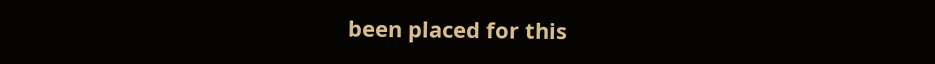been placed for this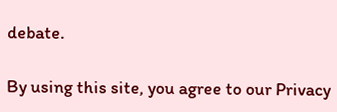debate.

By using this site, you agree to our Privacy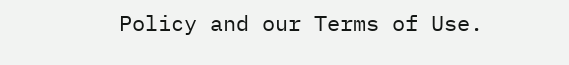Policy and our Terms of Use.